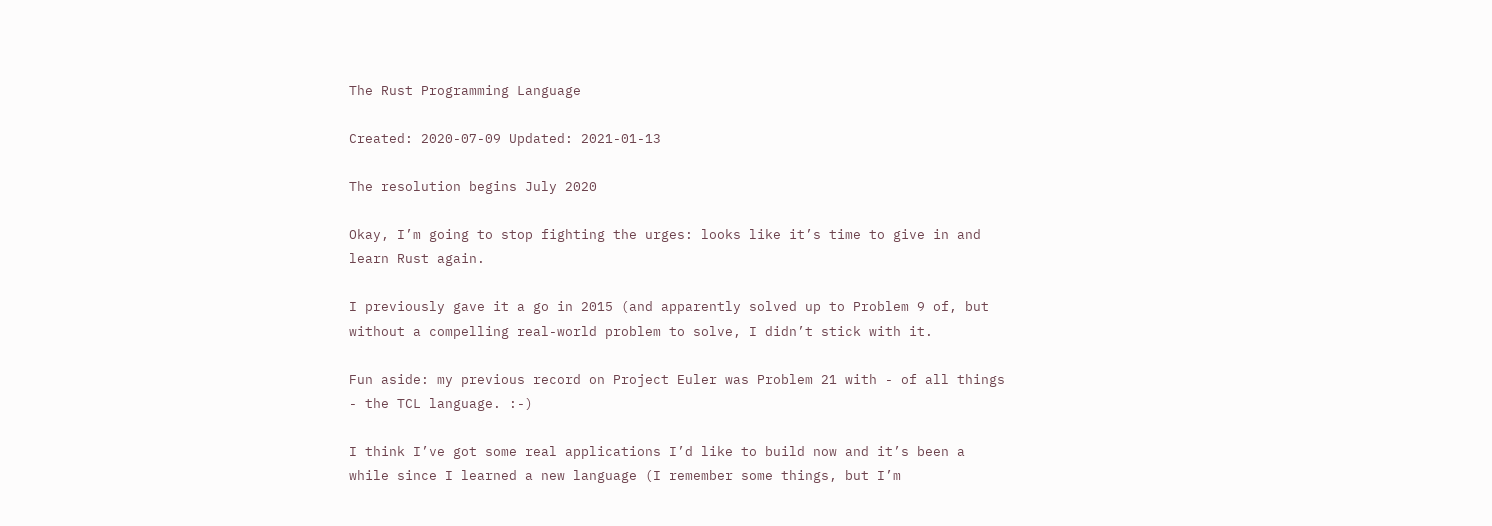The Rust Programming Language

Created: 2020-07-09 Updated: 2021-01-13

The resolution begins July 2020

Okay, I’m going to stop fighting the urges: looks like it’s time to give in and learn Rust again.

I previously gave it a go in 2015 (and apparently solved up to Problem 9 of, but without a compelling real-world problem to solve, I didn’t stick with it.

Fun aside: my previous record on Project Euler was Problem 21 with - of all things - the TCL language. :-)

I think I’ve got some real applications I’d like to build now and it’s been a while since I learned a new language (I remember some things, but I’m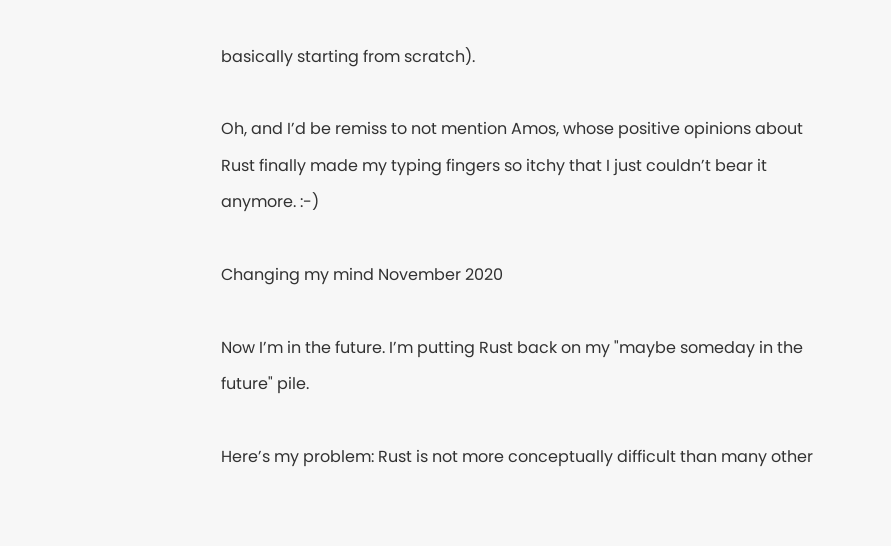basically starting from scratch).

Oh, and I’d be remiss to not mention Amos, whose positive opinions about Rust finally made my typing fingers so itchy that I just couldn’t bear it anymore. :-)

Changing my mind November 2020

Now I’m in the future. I’m putting Rust back on my "maybe someday in the future" pile.

Here’s my problem: Rust is not more conceptually difficult than many other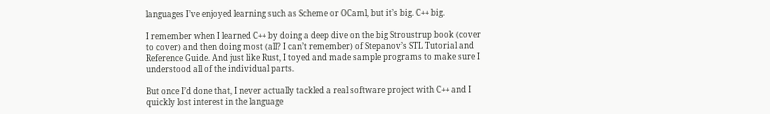languages I’ve enjoyed learning such as Scheme or OCaml, but it’s big. C++ big.

I remember when I learned C++ by doing a deep dive on the big Stroustrup book (cover to cover) and then doing most (all? I can’t remember) of Stepanov’s STL Tutorial and Reference Guide. And just like Rust, I toyed and made sample programs to make sure I understood all of the individual parts.

But once I’d done that, I never actually tackled a real software project with C++ and I quickly lost interest in the language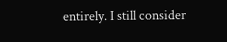entirely. I still consider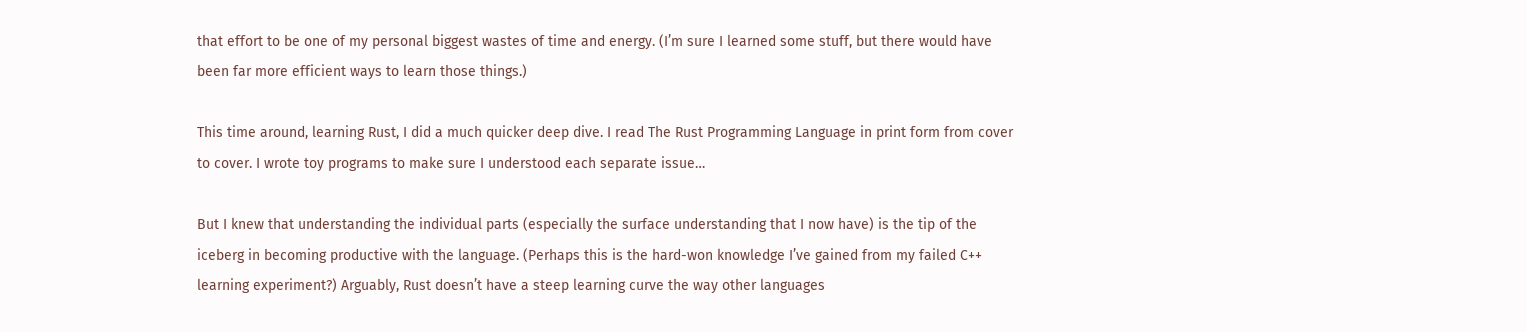that effort to be one of my personal biggest wastes of time and energy. (I’m sure I learned some stuff, but there would have been far more efficient ways to learn those things.)

This time around, learning Rust, I did a much quicker deep dive. I read The Rust Programming Language in print form from cover to cover. I wrote toy programs to make sure I understood each separate issue…

But I knew that understanding the individual parts (especially the surface understanding that I now have) is the tip of the iceberg in becoming productive with the language. (Perhaps this is the hard-won knowledge I’ve gained from my failed C++ learning experiment?) Arguably, Rust doesn’t have a steep learning curve the way other languages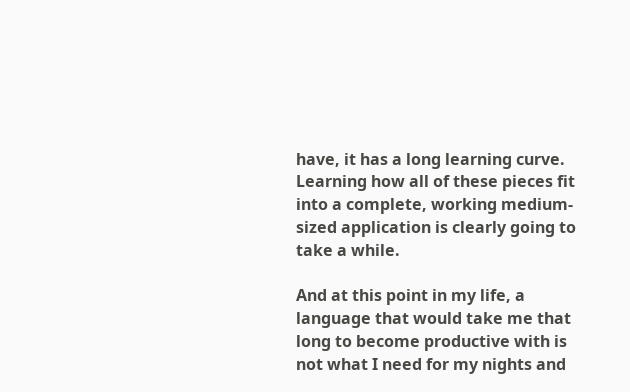have, it has a long learning curve. Learning how all of these pieces fit into a complete, working medium-sized application is clearly going to take a while.

And at this point in my life, a language that would take me that long to become productive with is not what I need for my nights and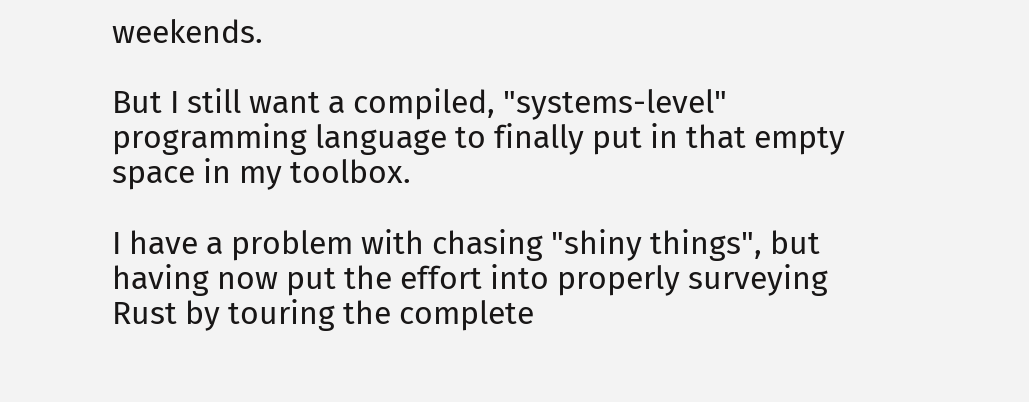weekends.

But I still want a compiled, "systems-level" programming language to finally put in that empty space in my toolbox.

I have a problem with chasing "shiny things", but having now put the effort into properly surveying Rust by touring the complete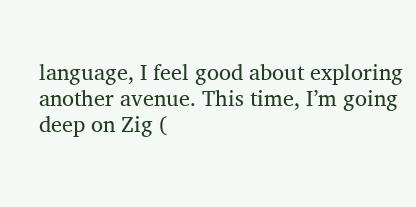language, I feel good about exploring another avenue. This time, I’m going deep on Zig (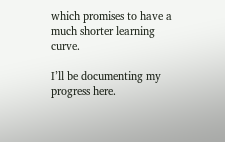which promises to have a much shorter learning curve.

I’ll be documenting my progress here.